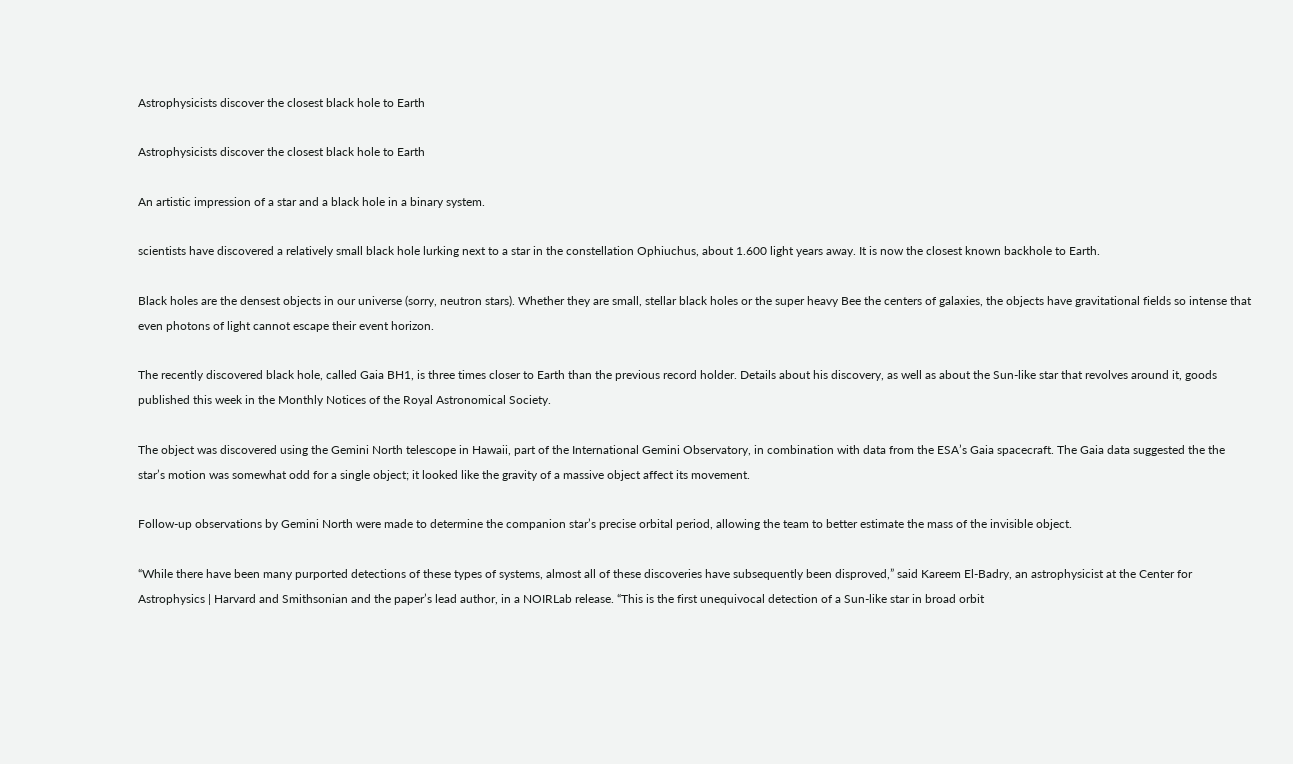Astrophysicists discover the closest black hole to Earth

Astrophysicists discover the closest black hole to Earth

An artistic impression of a star and a black hole in a binary system.

scientists have discovered a relatively small black hole lurking next to a star in the constellation Ophiuchus, about 1.600 light years away. It is now the closest known backhole to Earth.

Black holes are the densest objects in our universe (sorry, neutron stars). Whether they are small, stellar black holes or the super heavy Bee the centers of galaxies, the objects have gravitational fields so intense that even photons of light cannot escape their event horizon.

The recently discovered black hole, called Gaia BH1, is three times closer to Earth than the previous record holder. Details about his discovery, as well as about the Sun-like star that revolves around it, goods published this week in the Monthly Notices of the Royal Astronomical Society.

The object was discovered using the Gemini North telescope in Hawaii, part of the International Gemini Observatory, in combination with data from the ESA’s Gaia spacecraft. The Gaia data suggested the the star’s motion was somewhat odd for a single object; it looked like the gravity of a massive object affect its movement.

Follow-up observations by Gemini North were made to determine the companion star’s precise orbital period, allowing the team to better estimate the mass of the invisible object.

“While there have been many purported detections of these types of systems, almost all of these discoveries have subsequently been disproved,” said Kareem El-Badry, an astrophysicist at the Center for Astrophysics | Harvard and Smithsonian and the paper’s lead author, in a NOIRLab release. “This is the first unequivocal detection of a Sun-like star in broad orbit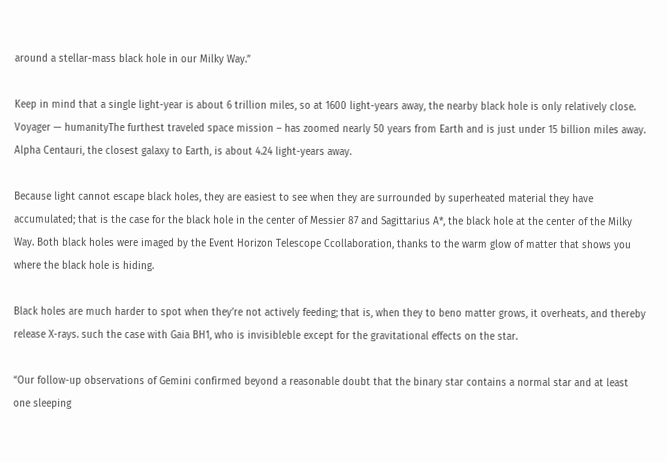around a stellar-mass black hole in our Milky Way.”

Keep in mind that a single light-year is about 6 trillion miles, so at 1600 light-years away, the nearby black hole is only relatively close. Voyager — humanityThe furthest traveled space mission – has zoomed nearly 50 years from Earth and is just under 15 billion miles away. Alpha Centauri, the closest galaxy to Earth, is about 4.24 light-years away.

Because light cannot escape black holes, they are easiest to see when they are surrounded by superheated material they have accumulated; that is the case for the black hole in the center of Messier 87 and Sagittarius A*, the black hole at the center of the Milky Way. Both black holes were imaged by the Event Horizon Telescope Ccollaboration, thanks to the warm glow of matter that shows you where the black hole is hiding.

Black holes are much harder to spot when they’re not actively feeding; that is, when they to beno matter grows, it overheats, and thereby release X-rays. such the case with Gaia BH1, who is invisibleble except for the gravitational effects on the star.

“Our follow-up observations of Gemini confirmed beyond a reasonable doubt that the binary star contains a normal star and at least one sleeping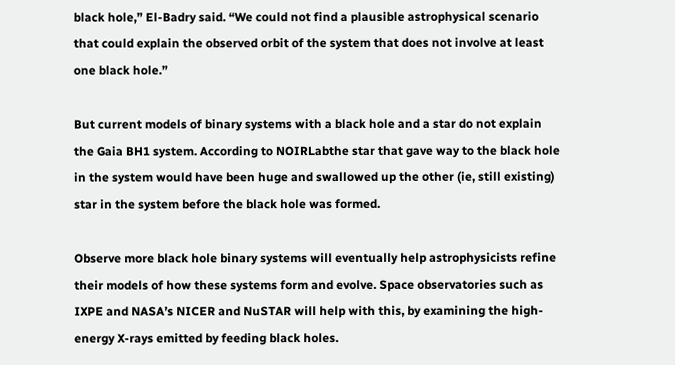black hole,” El-Badry said. “We could not find a plausible astrophysical scenario that could explain the observed orbit of the system that does not involve at least one black hole.”

But current models of binary systems with a black hole and a star do not explain the Gaia BH1 system. According to NOIRLabthe star that gave way to the black hole in the system would have been huge and swallowed up the other (ie, still existing) star in the system before the black hole was formed.

Observe more black hole binary systems will eventually help astrophysicists refine their models of how these systems form and evolve. Space observatories such as IXPE and NASA’s NICER and NuSTAR will help with this, by examining the high-energy X-rays emitted by feeding black holes.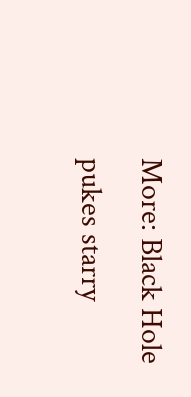More: Black Hole pukes starry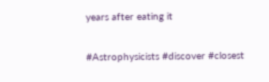years after eating it

#Astrophysicists #discover #closest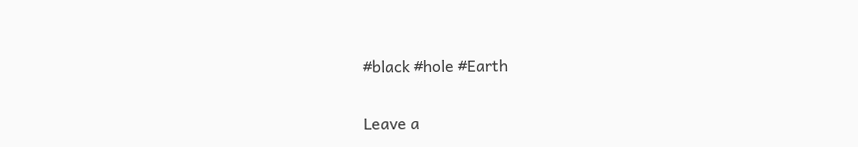#black #hole #Earth

Leave a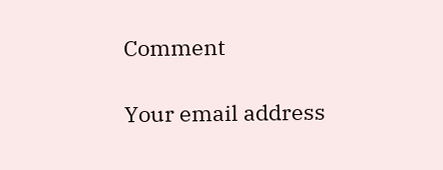Comment

Your email address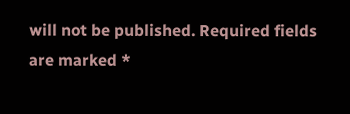will not be published. Required fields are marked *